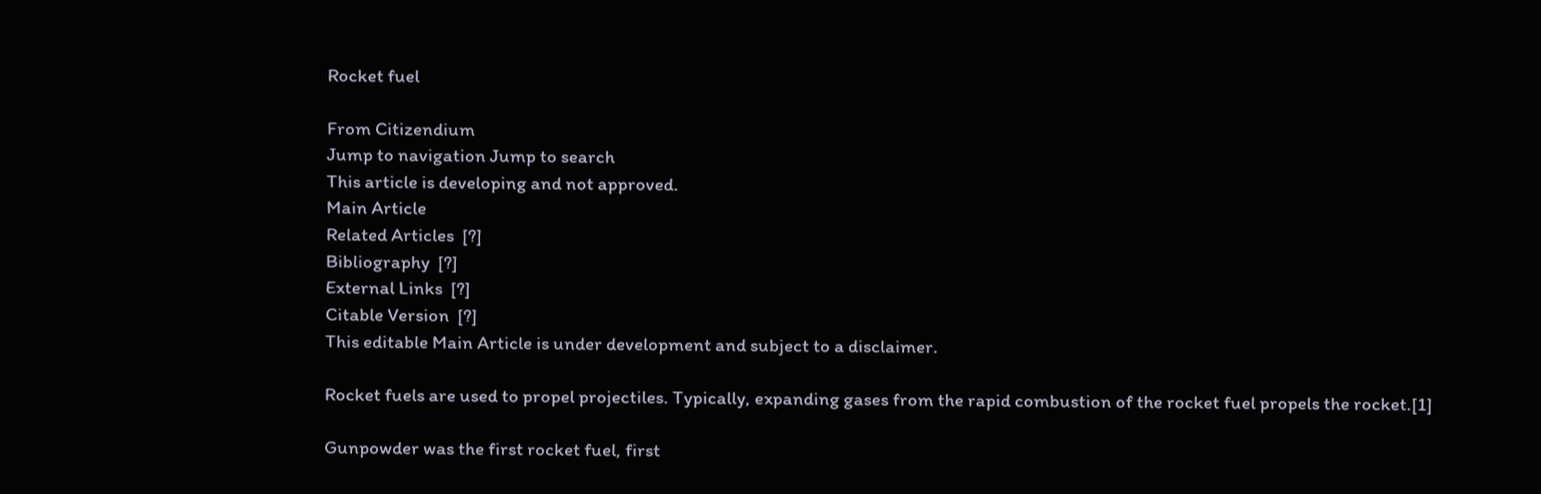Rocket fuel

From Citizendium
Jump to navigation Jump to search
This article is developing and not approved.
Main Article
Related Articles  [?]
Bibliography  [?]
External Links  [?]
Citable Version  [?]
This editable Main Article is under development and subject to a disclaimer.

Rocket fuels are used to propel projectiles. Typically, expanding gases from the rapid combustion of the rocket fuel propels the rocket.[1]

Gunpowder was the first rocket fuel, first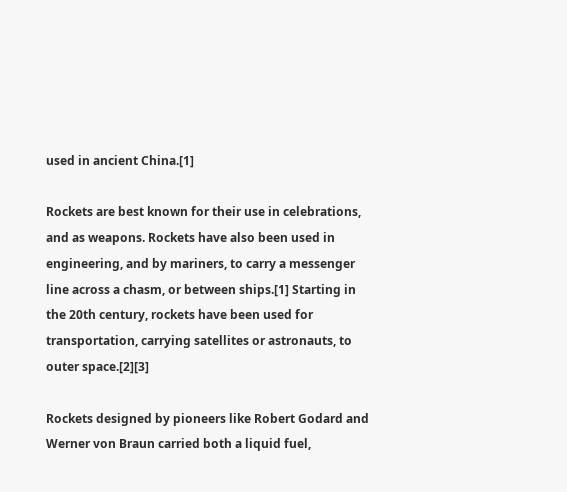used in ancient China.[1]

Rockets are best known for their use in celebrations, and as weapons. Rockets have also been used in engineering, and by mariners, to carry a messenger line across a chasm, or between ships.[1] Starting in the 20th century, rockets have been used for transportation, carrying satellites or astronauts, to outer space.[2][3]

Rockets designed by pioneers like Robert Godard and Werner von Braun carried both a liquid fuel,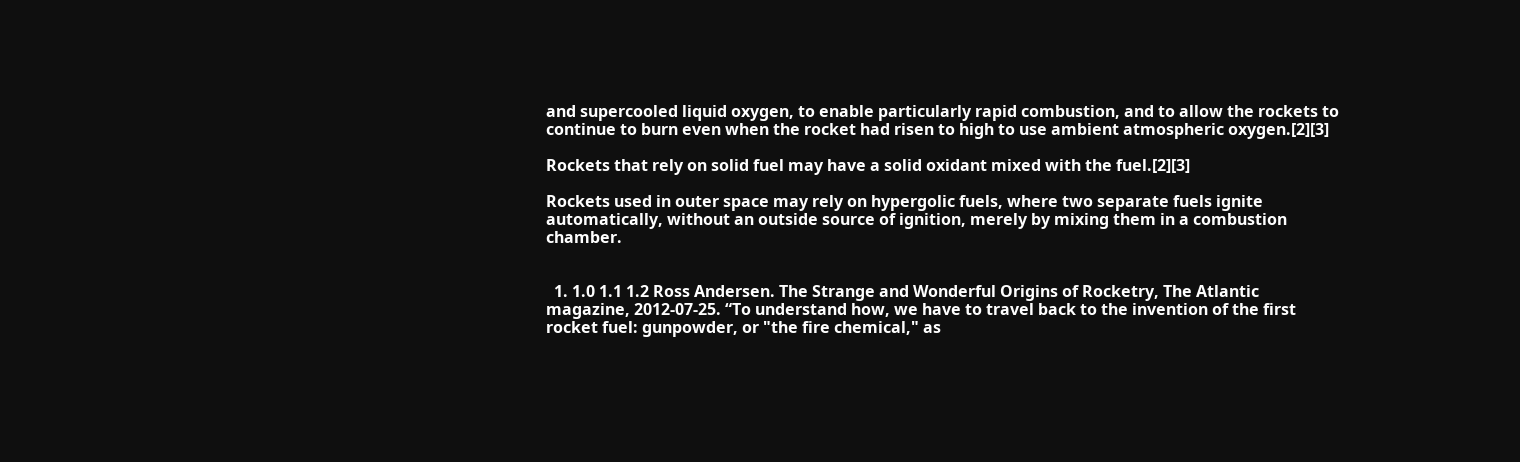and supercooled liquid oxygen, to enable particularly rapid combustion, and to allow the rockets to continue to burn even when the rocket had risen to high to use ambient atmospheric oxygen.[2][3]

Rockets that rely on solid fuel may have a solid oxidant mixed with the fuel.[2][3]

Rockets used in outer space may rely on hypergolic fuels, where two separate fuels ignite automatically, without an outside source of ignition, merely by mixing them in a combustion chamber.


  1. 1.0 1.1 1.2 Ross Andersen. The Strange and Wonderful Origins of Rocketry, The Atlantic magazine, 2012-07-25. “To understand how, we have to travel back to the invention of the first rocket fuel: gunpowder, or "the fire chemical," as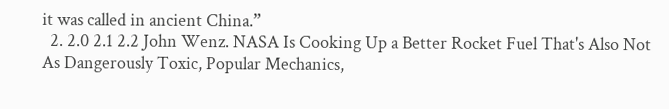it was called in ancient China.”
  2. 2.0 2.1 2.2 John Wenz. NASA Is Cooking Up a Better Rocket Fuel That's Also Not As Dangerously Toxic, Popular Mechanics,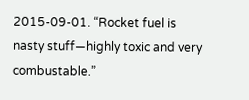2015-09-01. “Rocket fuel is nasty stuff—highly toxic and very combustable.”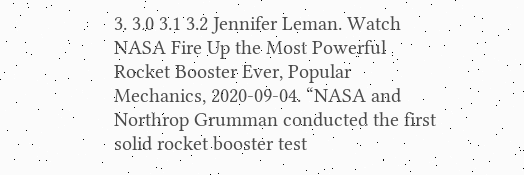3. 3.0 3.1 3.2 Jennifer Leman. Watch NASA Fire Up the Most Powerful Rocket Booster Ever, Popular Mechanics, 2020-09-04. “NASA and Northrop Grumman conducted the first solid rocket booster test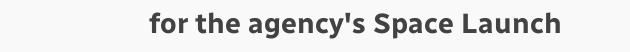for the agency's Space Launch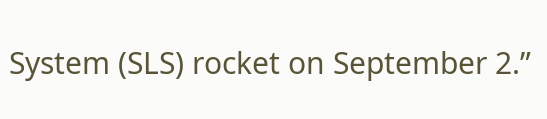System (SLS) rocket on September 2.”